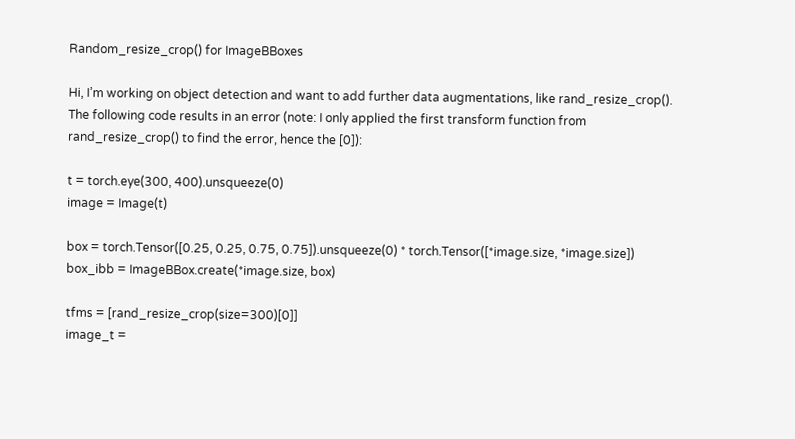Random_resize_crop() for ImageBBoxes

Hi, I’m working on object detection and want to add further data augmentations, like rand_resize_crop().
The following code results in an error (note: I only applied the first transform function from rand_resize_crop() to find the error, hence the [0]):

t = torch.eye(300, 400).unsqueeze(0)
image = Image(t)

box = torch.Tensor([0.25, 0.25, 0.75, 0.75]).unsqueeze(0) * torch.Tensor([*image.size, *image.size])
box_ibb = ImageBBox.create(*image.size, box)

tfms = [rand_resize_crop(size=300)[0]]
image_t =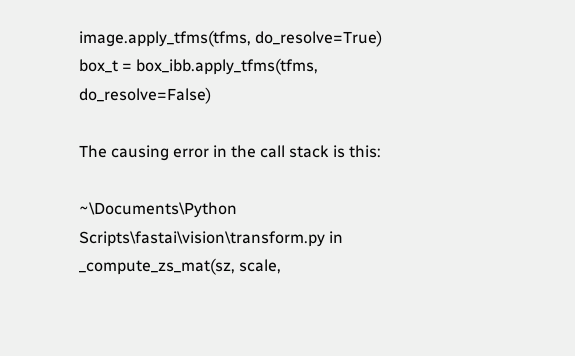image.apply_tfms(tfms, do_resolve=True)
box_t = box_ibb.apply_tfms(tfms, do_resolve=False)

The causing error in the call stack is this:

~\Documents\Python Scripts\fastai\vision\transform.py in _compute_zs_mat(sz, scale,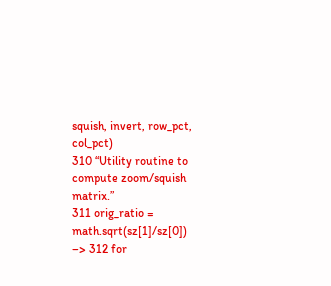squish, invert, row_pct, col_pct)
310 “Utility routine to compute zoom/squish matrix.”
311 orig_ratio = math.sqrt(sz[1]/sz[0])
–> 312 for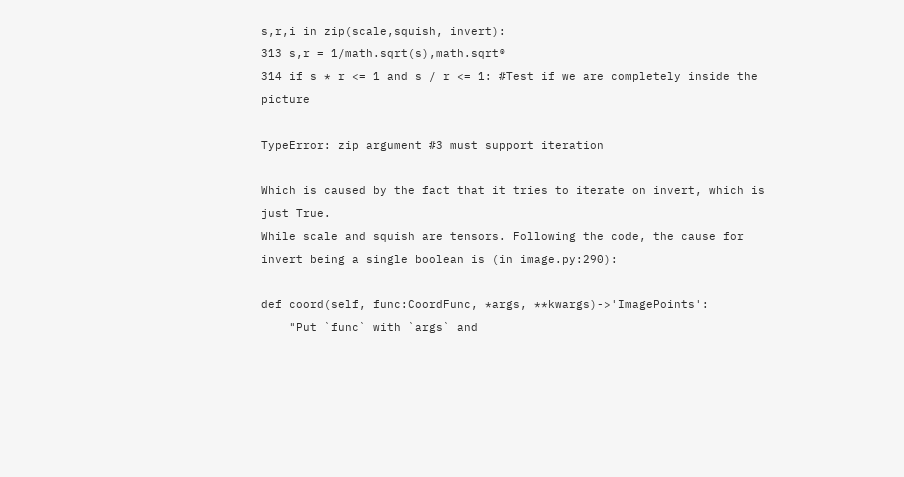s,r,i in zip(scale,squish, invert):
313 s,r = 1/math.sqrt(s),math.sqrt®
314 if s * r <= 1 and s / r <= 1: #Test if we are completely inside the picture

TypeError: zip argument #3 must support iteration

Which is caused by the fact that it tries to iterate on invert, which is just True.
While scale and squish are tensors. Following the code, the cause for invert being a single boolean is (in image.py:290):

def coord(self, func:CoordFunc, *args, **kwargs)->'ImagePoints':
    "Put `func` with `args` and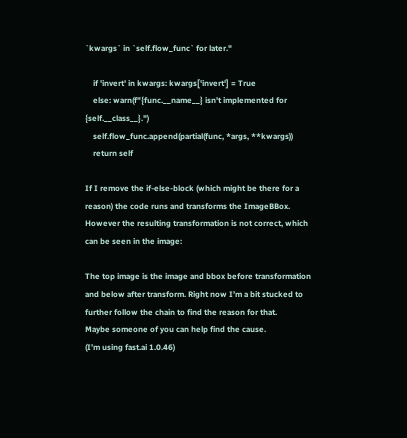`kwargs` in `self.flow_func` for later."

    if 'invert' in kwargs: kwargs['invert'] = True
    else: warn(f"{func.__name__} isn't implemented for {self.__class__}.")
    self.flow_func.append(partial(func, *args, **kwargs))
    return self

If I remove the if-else-block (which might be there for a reason) the code runs and transforms the ImageBBox.
However the resulting transformation is not correct, which can be seen in the image:

The top image is the image and bbox before transformation and below after transform. Right now I’m a bit stucked to further follow the chain to find the reason for that.
Maybe someone of you can help find the cause.
(I’m using fast.ai 1.0.46)